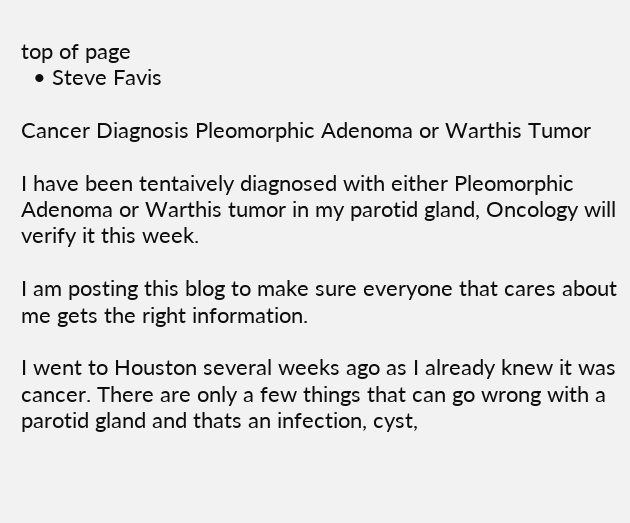top of page
  • Steve Favis

Cancer Diagnosis Pleomorphic Adenoma or Warthis Tumor

I have been tentaively diagnosed with either Pleomorphic Adenoma or Warthis tumor in my parotid gland, Oncology will verify it this week.

I am posting this blog to make sure everyone that cares about me gets the right information.

I went to Houston several weeks ago as I already knew it was cancer. There are only a few things that can go wrong with a parotid gland and thats an infection, cyst,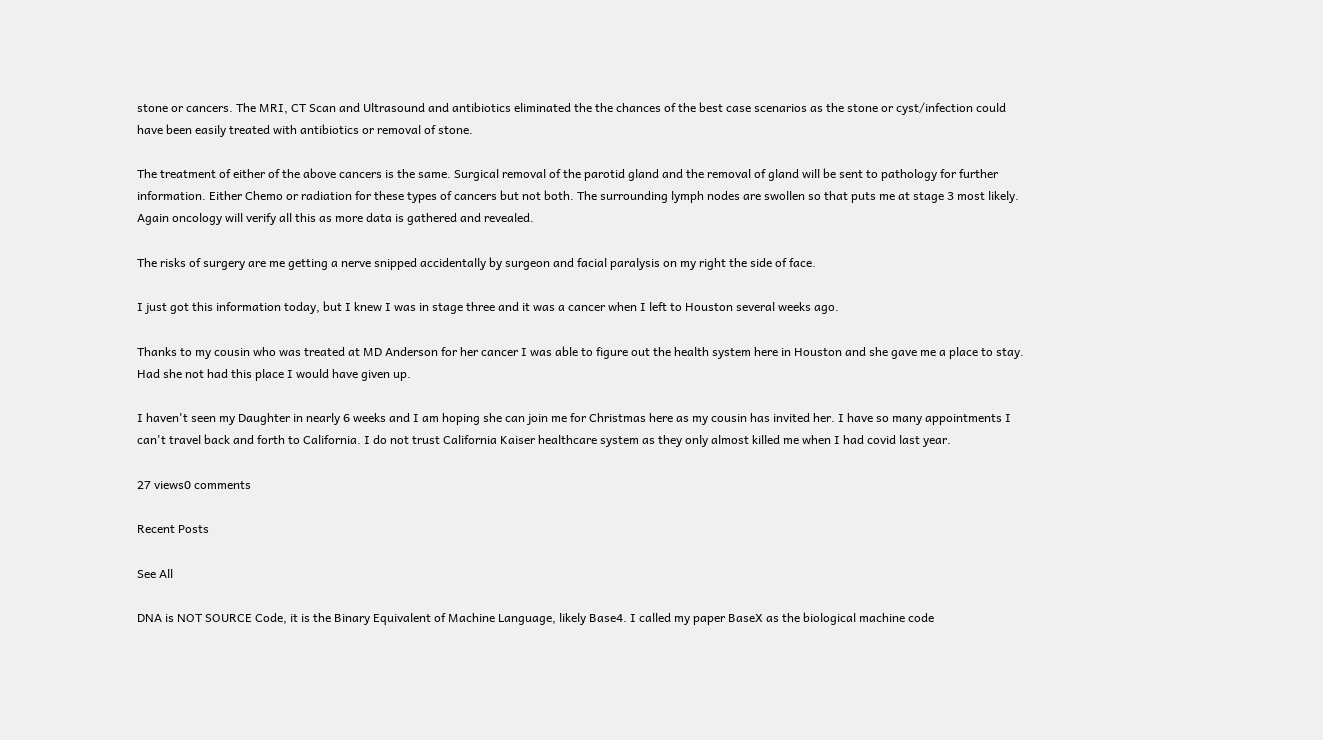stone or cancers. The MRI, CT Scan and Ultrasound and antibiotics eliminated the the chances of the best case scenarios as the stone or cyst/infection could have been easily treated with antibiotics or removal of stone.

The treatment of either of the above cancers is the same. Surgical removal of the parotid gland and the removal of gland will be sent to pathology for further information. Either Chemo or radiation for these types of cancers but not both. The surrounding lymph nodes are swollen so that puts me at stage 3 most likely. Again oncology will verify all this as more data is gathered and revealed.

The risks of surgery are me getting a nerve snipped accidentally by surgeon and facial paralysis on my right the side of face.

I just got this information today, but I knew I was in stage three and it was a cancer when I left to Houston several weeks ago.

Thanks to my cousin who was treated at MD Anderson for her cancer I was able to figure out the health system here in Houston and she gave me a place to stay. Had she not had this place I would have given up.

I haven't seen my Daughter in nearly 6 weeks and I am hoping she can join me for Christmas here as my cousin has invited her. I have so many appointments I can't travel back and forth to California. I do not trust California Kaiser healthcare system as they only almost killed me when I had covid last year.

27 views0 comments

Recent Posts

See All

DNA is NOT SOURCE Code, it is the Binary Equivalent of Machine Language, likely Base4. I called my paper BaseX as the biological machine code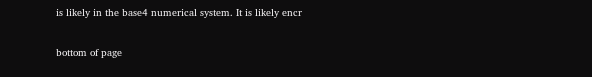is likely in the base4 numerical system. It is likely encr

bottom of page